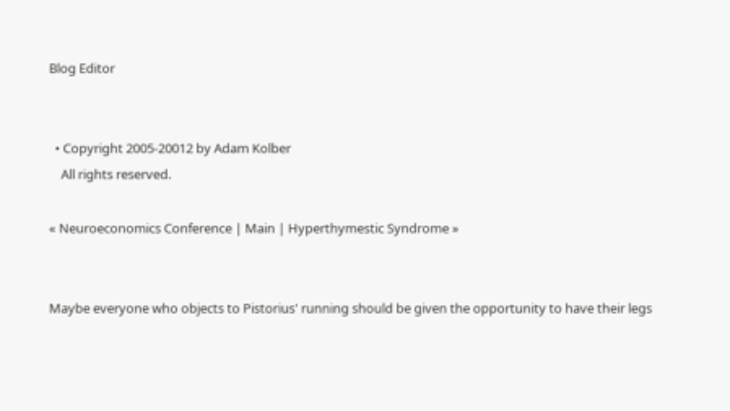Blog Editor


  • Copyright 2005-20012 by Adam Kolber
    All rights reserved.

« Neuroeconomics Conference | Main | Hyperthymestic Syndrome »


Maybe everyone who objects to Pistorius' running should be given the opportunity to have their legs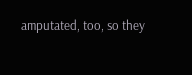amputated, too, so they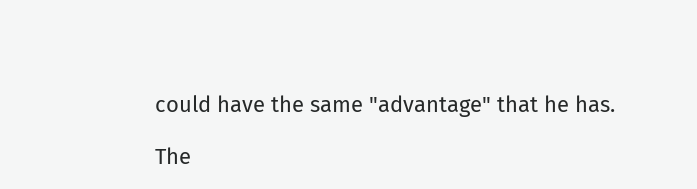could have the same "advantage" that he has.

The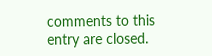comments to this entry are closed.